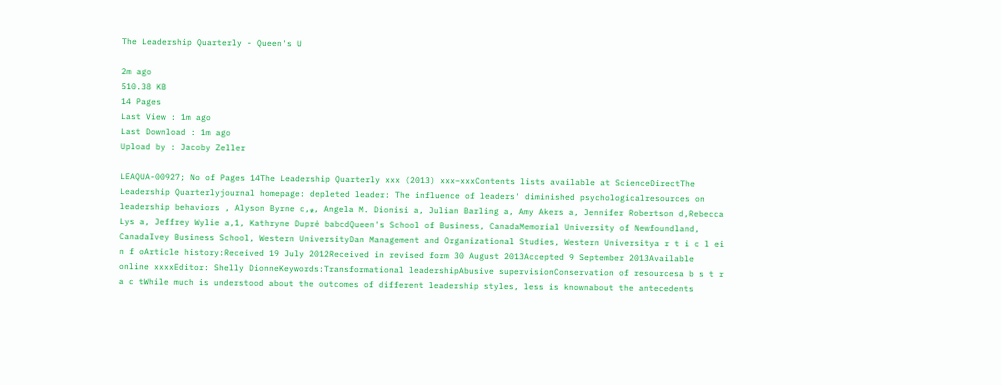The Leadership Quarterly - Queen's U

2m ago
510.38 KB
14 Pages
Last View : 1m ago
Last Download : 1m ago
Upload by : Jacoby Zeller

LEAQUA-00927; No of Pages 14The Leadership Quarterly xxx (2013) xxx–xxxContents lists available at ScienceDirectThe Leadership Quarterlyjournal homepage: depleted leader: The influence of leaders' diminished psychologicalresources on leadership behaviors , Alyson Byrne c,⁎, Angela M. Dionisi a, Julian Barling a, Amy Akers a, Jennifer Robertson d,Rebecca Lys a, Jeffrey Wylie a,1, Kathryne Dupré babcdQueen's School of Business, CanadaMemorial University of Newfoundland, CanadaIvey Business School, Western UniversityDan Management and Organizational Studies, Western Universitya r t i c l ei n f oArticle history:Received 19 July 2012Received in revised form 30 August 2013Accepted 9 September 2013Available online xxxxEditor: Shelly DionneKeywords:Transformational leadershipAbusive supervisionConservation of resourcesa b s t r a c tWhile much is understood about the outcomes of different leadership styles, less is knownabout the antecedents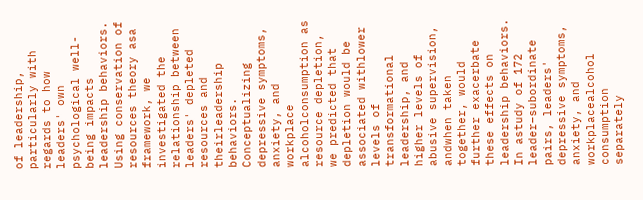of leadership, particularly with regards to how leaders' own psychological well-being impacts leadership behaviors. Using conservation of resources theory asa framework, we investigated the relationship between leaders' depleted resources and theirleadership behaviors. Conceptualizing depressive symptoms, anxiety, and workplace alcoholconsumption as resource depletion, we predicted that depletion would be associated withlower levels of transformational leadership, and higher levels of abusive supervision, andwhen taken together, would further exacerbate these effects on leadership behaviors. In astudy of 172 leader–subordinate pairs, leaders' depressive symptoms, anxiety, and workplacealcohol consumption separately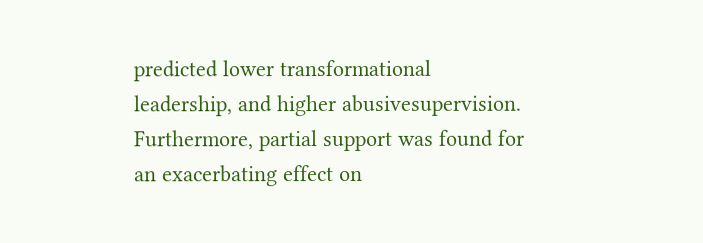predicted lower transformational leadership, and higher abusivesupervision. Furthermore, partial support was found for an exacerbating effect on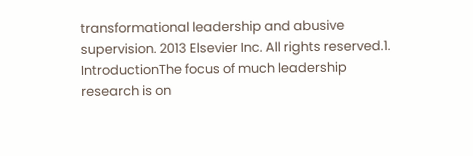transformational leadership and abusive supervision. 2013 Elsevier Inc. All rights reserved.1. IntroductionThe focus of much leadership research is on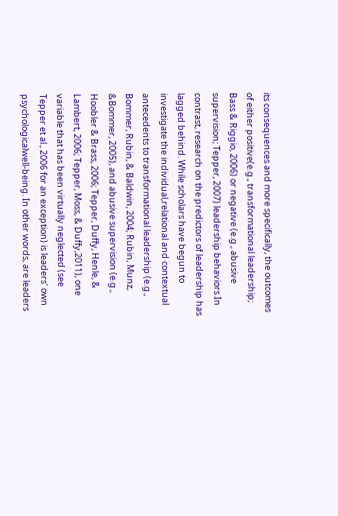its consequences and more specifically, the outcomes of either positive(e.g., transformational leadership; Bass & Riggio, 2006) or negative (e.g., abusive supervision; Tepper, 2007) leadership behaviors.In contrast, research on the predictors of leadership has lagged behind. While scholars have begun to investigate the individual,relational and contextual antecedents to transformational leadership (e.g., Bommer, Rubin, & Baldwin, 2004; Rubin, Munz, &Bommer, 2005), and abusive supervision (e.g., Hoobler & Brass, 2006; Tepper, Duffy, Henle, & Lambert, 2006; Tepper, Moss, & Duffy,2011), one variable that has been virtually neglected (see Tepper et al., 2006 for an exception) is leaders' own psychologicalwell-being. In other words, are leaders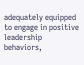adequately equipped to engage in positive leadership behaviors,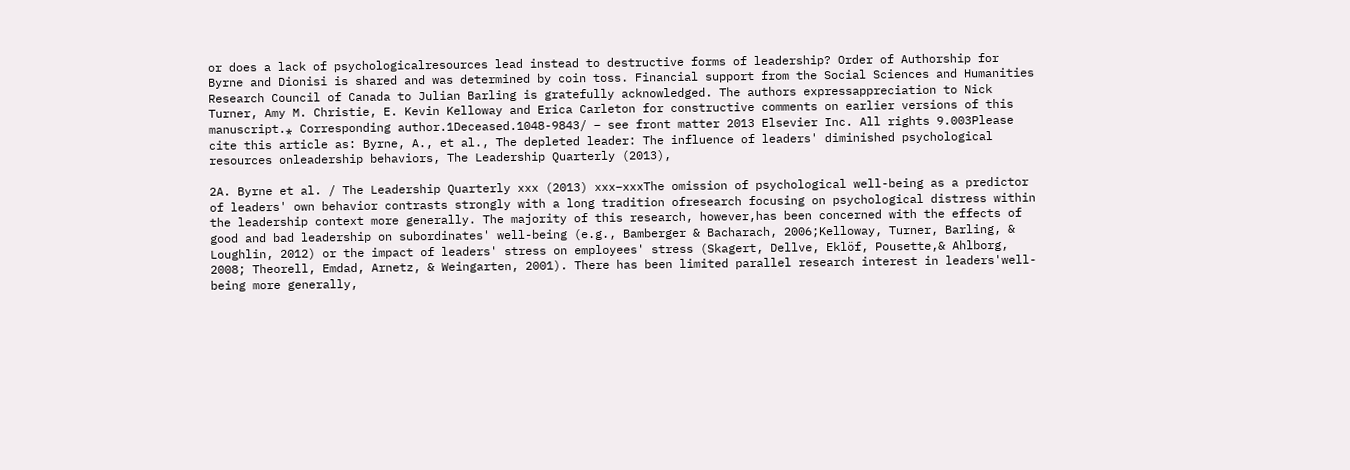or does a lack of psychologicalresources lead instead to destructive forms of leadership? Order of Authorship for Byrne and Dionisi is shared and was determined by coin toss. Financial support from the Social Sciences and Humanities Research Council of Canada to Julian Barling is gratefully acknowledged. The authors expressappreciation to Nick Turner, Amy M. Christie, E. Kevin Kelloway and Erica Carleton for constructive comments on earlier versions of this manuscript.⁎ Corresponding author.1Deceased.1048-9843/ – see front matter 2013 Elsevier Inc. All rights 9.003Please cite this article as: Byrne, A., et al., The depleted leader: The influence of leaders' diminished psychological resources onleadership behaviors, The Leadership Quarterly (2013),

2A. Byrne et al. / The Leadership Quarterly xxx (2013) xxx–xxxThe omission of psychological well-being as a predictor of leaders' own behavior contrasts strongly with a long tradition ofresearch focusing on psychological distress within the leadership context more generally. The majority of this research, however,has been concerned with the effects of good and bad leadership on subordinates' well-being (e.g., Bamberger & Bacharach, 2006;Kelloway, Turner, Barling, & Loughlin, 2012) or the impact of leaders' stress on employees' stress (Skagert, Dellve, Eklöf, Pousette,& Ahlborg, 2008; Theorell, Emdad, Arnetz, & Weingarten, 2001). There has been limited parallel research interest in leaders'well-being more generally,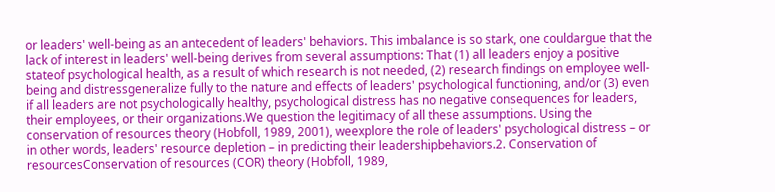or leaders' well-being as an antecedent of leaders' behaviors. This imbalance is so stark, one couldargue that the lack of interest in leaders' well-being derives from several assumptions: That (1) all leaders enjoy a positive stateof psychological health, as a result of which research is not needed, (2) research findings on employee well-being and distressgeneralize fully to the nature and effects of leaders' psychological functioning, and/or (3) even if all leaders are not psychologically healthy, psychological distress has no negative consequences for leaders, their employees, or their organizations.We question the legitimacy of all these assumptions. Using the conservation of resources theory (Hobfoll, 1989, 2001), weexplore the role of leaders' psychological distress – or in other words, leaders' resource depletion – in predicting their leadershipbehaviors.2. Conservation of resourcesConservation of resources (COR) theory (Hobfoll, 1989,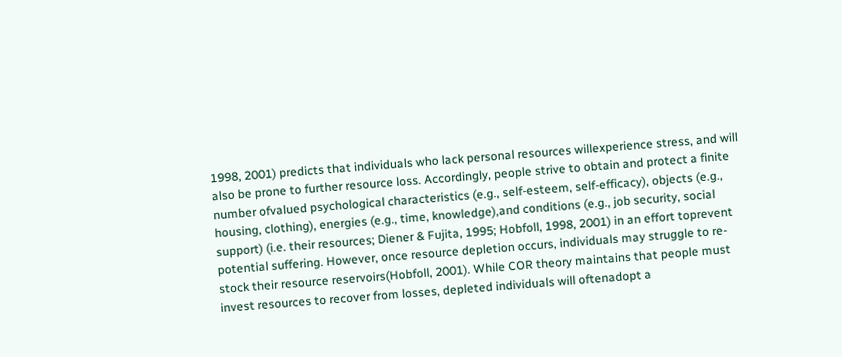1998, 2001) predicts that individuals who lack personal resources willexperience stress, and will also be prone to further resource loss. Accordingly, people strive to obtain and protect a finite number ofvalued psychological characteristics (e.g., self-esteem, self-efficacy), objects (e.g., housing, clothing), energies (e.g., time, knowledge),and conditions (e.g., job security, social support) (i.e. their resources; Diener & Fujita, 1995; Hobfoll, 1998, 2001) in an effort toprevent potential suffering. However, once resource depletion occurs, individuals may struggle to re-stock their resource reservoirs(Hobfoll, 2001). While COR theory maintains that people must invest resources to recover from losses, depleted individuals will oftenadopt a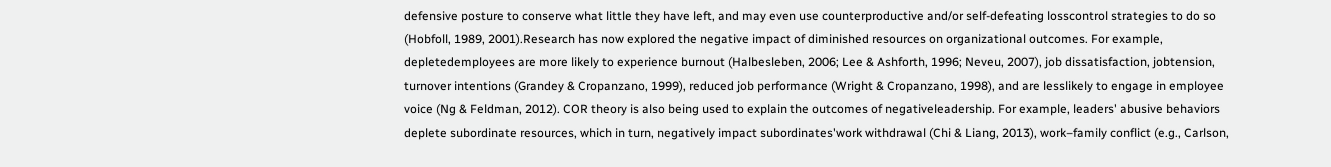defensive posture to conserve what little they have left, and may even use counterproductive and/or self-defeating losscontrol strategies to do so (Hobfoll, 1989, 2001).Research has now explored the negative impact of diminished resources on organizational outcomes. For example, depletedemployees are more likely to experience burnout (Halbesleben, 2006; Lee & Ashforth, 1996; Neveu, 2007), job dissatisfaction, jobtension, turnover intentions (Grandey & Cropanzano, 1999), reduced job performance (Wright & Cropanzano, 1998), and are lesslikely to engage in employee voice (Ng & Feldman, 2012). COR theory is also being used to explain the outcomes of negativeleadership. For example, leaders' abusive behaviors deplete subordinate resources, which in turn, negatively impact subordinates'work withdrawal (Chi & Liang, 2013), work–family conflict (e.g., Carlson,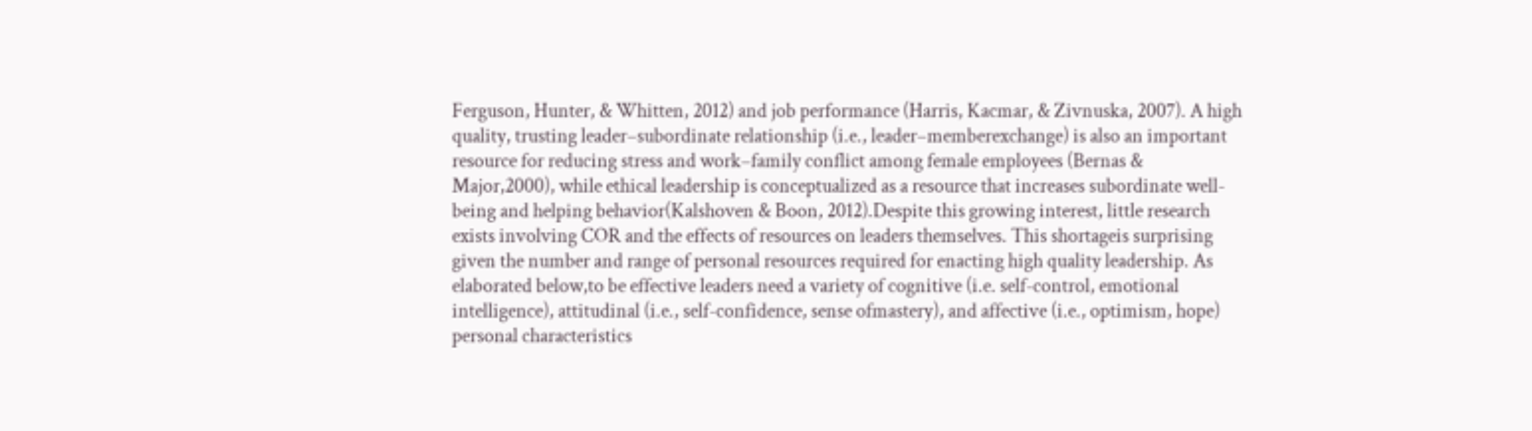Ferguson, Hunter, & Whitten, 2012) and job performance (Harris, Kacmar, & Zivnuska, 2007). A high quality, trusting leader–subordinate relationship (i.e., leader–memberexchange) is also an important resource for reducing stress and work–family conflict among female employees (Bernas & Major,2000), while ethical leadership is conceptualized as a resource that increases subordinate well-being and helping behavior(Kalshoven & Boon, 2012).Despite this growing interest, little research exists involving COR and the effects of resources on leaders themselves. This shortageis surprising given the number and range of personal resources required for enacting high quality leadership. As elaborated below,to be effective leaders need a variety of cognitive (i.e. self-control, emotional intelligence), attitudinal (i.e., self-confidence, sense ofmastery), and affective (i.e., optimism, hope) personal characteristics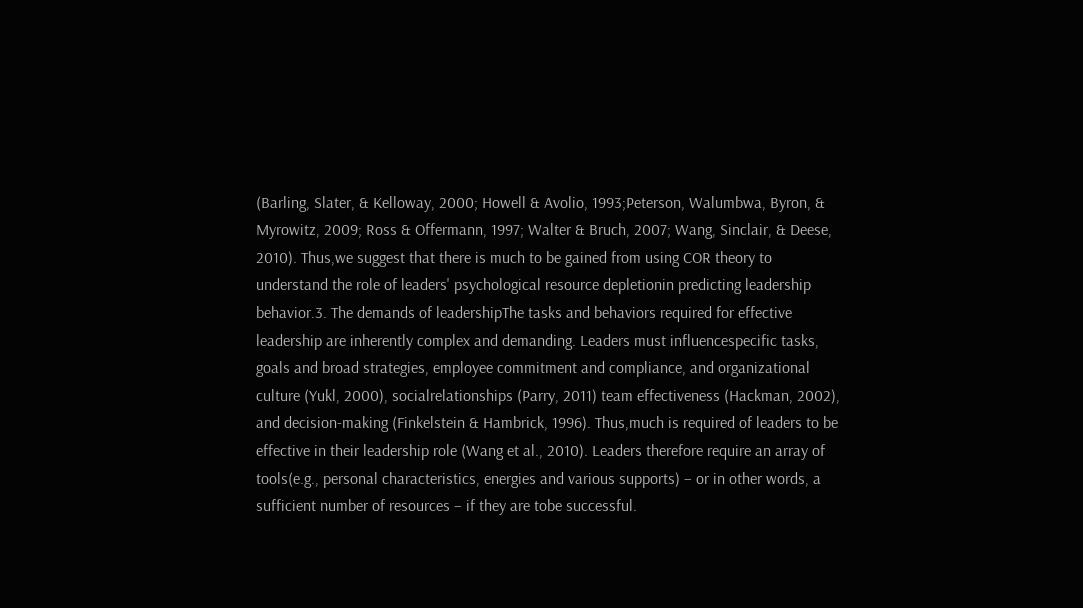(Barling, Slater, & Kelloway, 2000; Howell & Avolio, 1993;Peterson, Walumbwa, Byron, & Myrowitz, 2009; Ross & Offermann, 1997; Walter & Bruch, 2007; Wang, Sinclair, & Deese, 2010). Thus,we suggest that there is much to be gained from using COR theory to understand the role of leaders' psychological resource depletionin predicting leadership behavior.3. The demands of leadershipThe tasks and behaviors required for effective leadership are inherently complex and demanding. Leaders must influencespecific tasks, goals and broad strategies, employee commitment and compliance, and organizational culture (Yukl, 2000), socialrelationships (Parry, 2011) team effectiveness (Hackman, 2002), and decision-making (Finkelstein & Hambrick, 1996). Thus,much is required of leaders to be effective in their leadership role (Wang et al., 2010). Leaders therefore require an array of tools(e.g., personal characteristics, energies and various supports) – or in other words, a sufficient number of resources – if they are tobe successful.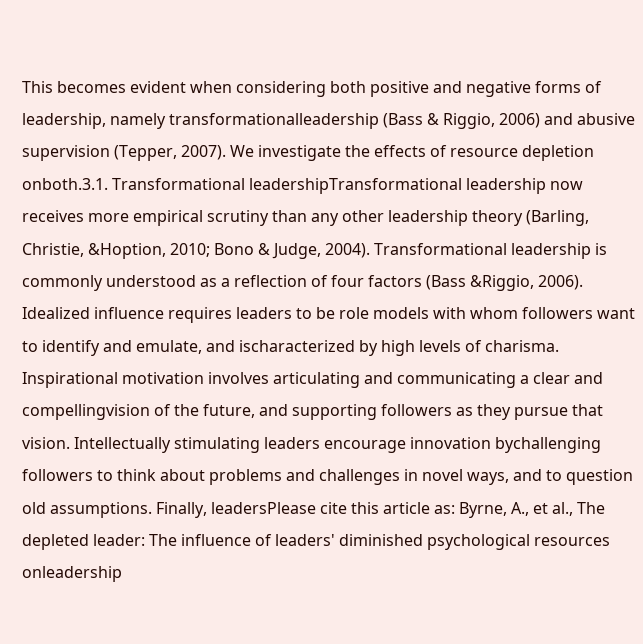This becomes evident when considering both positive and negative forms of leadership, namely transformationalleadership (Bass & Riggio, 2006) and abusive supervision (Tepper, 2007). We investigate the effects of resource depletion onboth.3.1. Transformational leadershipTransformational leadership now receives more empirical scrutiny than any other leadership theory (Barling, Christie, &Hoption, 2010; Bono & Judge, 2004). Transformational leadership is commonly understood as a reflection of four factors (Bass &Riggio, 2006). Idealized influence requires leaders to be role models with whom followers want to identify and emulate, and ischaracterized by high levels of charisma. Inspirational motivation involves articulating and communicating a clear and compellingvision of the future, and supporting followers as they pursue that vision. Intellectually stimulating leaders encourage innovation bychallenging followers to think about problems and challenges in novel ways, and to question old assumptions. Finally, leadersPlease cite this article as: Byrne, A., et al., The depleted leader: The influence of leaders' diminished psychological resources onleadership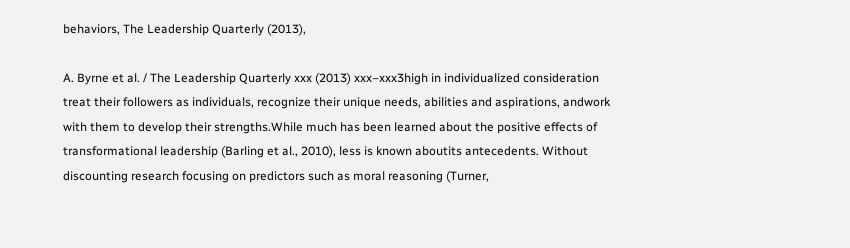behaviors, The Leadership Quarterly (2013),

A. Byrne et al. / The Leadership Quarterly xxx (2013) xxx–xxx3high in individualized consideration treat their followers as individuals, recognize their unique needs, abilities and aspirations, andwork with them to develop their strengths.While much has been learned about the positive effects of transformational leadership (Barling et al., 2010), less is known aboutits antecedents. Without discounting research focusing on predictors such as moral reasoning (Turner,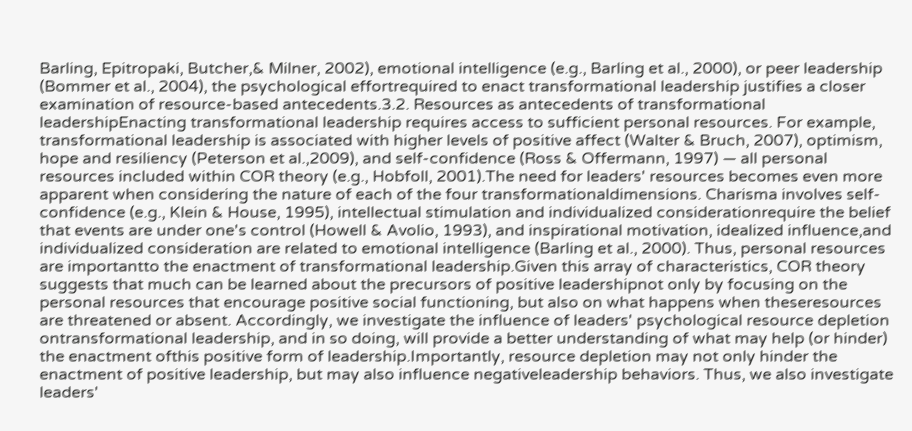Barling, Epitropaki, Butcher,& Milner, 2002), emotional intelligence (e.g., Barling et al., 2000), or peer leadership (Bommer et al., 2004), the psychological effortrequired to enact transformational leadership justifies a closer examination of resource-based antecedents.3.2. Resources as antecedents of transformational leadershipEnacting transformational leadership requires access to sufficient personal resources. For example, transformational leadership is associated with higher levels of positive affect (Walter & Bruch, 2007), optimism, hope and resiliency (Peterson et al.,2009), and self-confidence (Ross & Offermann, 1997) — all personal resources included within COR theory (e.g., Hobfoll, 2001).The need for leaders' resources becomes even more apparent when considering the nature of each of the four transformationaldimensions. Charisma involves self-confidence (e.g., Klein & House, 1995), intellectual stimulation and individualized considerationrequire the belief that events are under one's control (Howell & Avolio, 1993), and inspirational motivation, idealized influence,and individualized consideration are related to emotional intelligence (Barling et al., 2000). Thus, personal resources are importantto the enactment of transformational leadership.Given this array of characteristics, COR theory suggests that much can be learned about the precursors of positive leadershipnot only by focusing on the personal resources that encourage positive social functioning, but also on what happens when theseresources are threatened or absent. Accordingly, we investigate the influence of leaders' psychological resource depletion ontransformational leadership, and in so doing, will provide a better understanding of what may help (or hinder) the enactment ofthis positive form of leadership.Importantly, resource depletion may not only hinder the enactment of positive leadership, but may also influence negativeleadership behaviors. Thus, we also investigate leaders'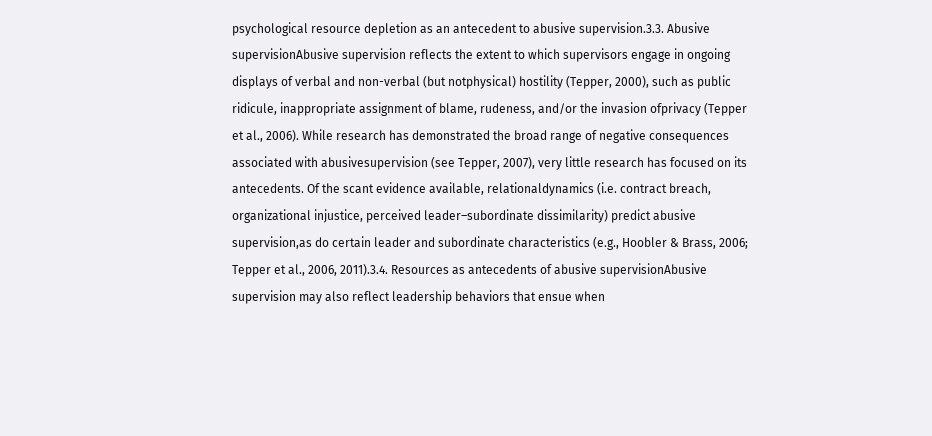psychological resource depletion as an antecedent to abusive supervision.3.3. Abusive supervisionAbusive supervision reflects the extent to which supervisors engage in ongoing displays of verbal and non-verbal (but notphysical) hostility (Tepper, 2000), such as public ridicule, inappropriate assignment of blame, rudeness, and/or the invasion ofprivacy (Tepper et al., 2006). While research has demonstrated the broad range of negative consequences associated with abusivesupervision (see Tepper, 2007), very little research has focused on its antecedents. Of the scant evidence available, relationaldynamics (i.e. contract breach, organizational injustice, perceived leader–subordinate dissimilarity) predict abusive supervision,as do certain leader and subordinate characteristics (e.g., Hoobler & Brass, 2006; Tepper et al., 2006, 2011).3.4. Resources as antecedents of abusive supervisionAbusive supervision may also reflect leadership behaviors that ensue when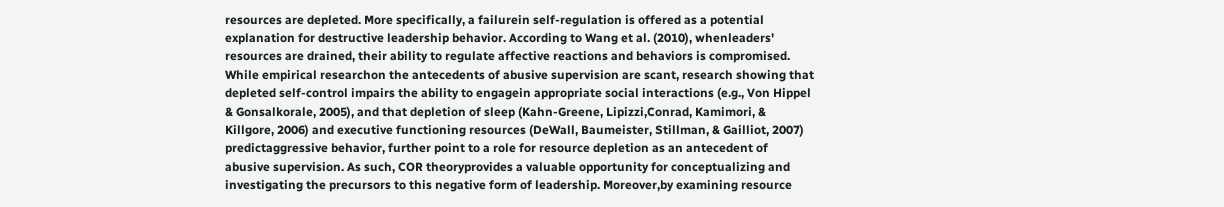resources are depleted. More specifically, a failurein self-regulation is offered as a potential explanation for destructive leadership behavior. According to Wang et al. (2010), whenleaders' resources are drained, their ability to regulate affective reactions and behaviors is compromised. While empirical researchon the antecedents of abusive supervision are scant, research showing that depleted self-control impairs the ability to engagein appropriate social interactions (e.g., Von Hippel & Gonsalkorale, 2005), and that depletion of sleep (Kahn-Greene, Lipizzi,Conrad, Kamimori, & Killgore, 2006) and executive functioning resources (DeWall, Baumeister, Stillman, & Gailliot, 2007) predictaggressive behavior, further point to a role for resource depletion as an antecedent of abusive supervision. As such, COR theoryprovides a valuable opportunity for conceptualizing and investigating the precursors to this negative form of leadership. Moreover,by examining resource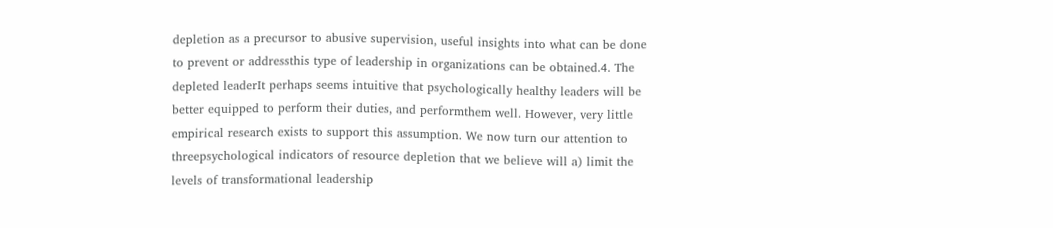depletion as a precursor to abusive supervision, useful insights into what can be done to prevent or addressthis type of leadership in organizations can be obtained.4. The depleted leaderIt perhaps seems intuitive that psychologically healthy leaders will be better equipped to perform their duties, and performthem well. However, very little empirical research exists to support this assumption. We now turn our attention to threepsychological indicators of resource depletion that we believe will a) limit the levels of transformational leadership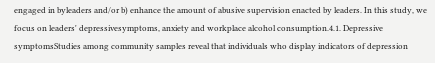engaged in byleaders and/or b) enhance the amount of abusive supervision enacted by leaders. In this study, we focus on leaders' depressivesymptoms, anxiety and workplace alcohol consumption.4.1. Depressive symptomsStudies among community samples reveal that individuals who display indicators of depression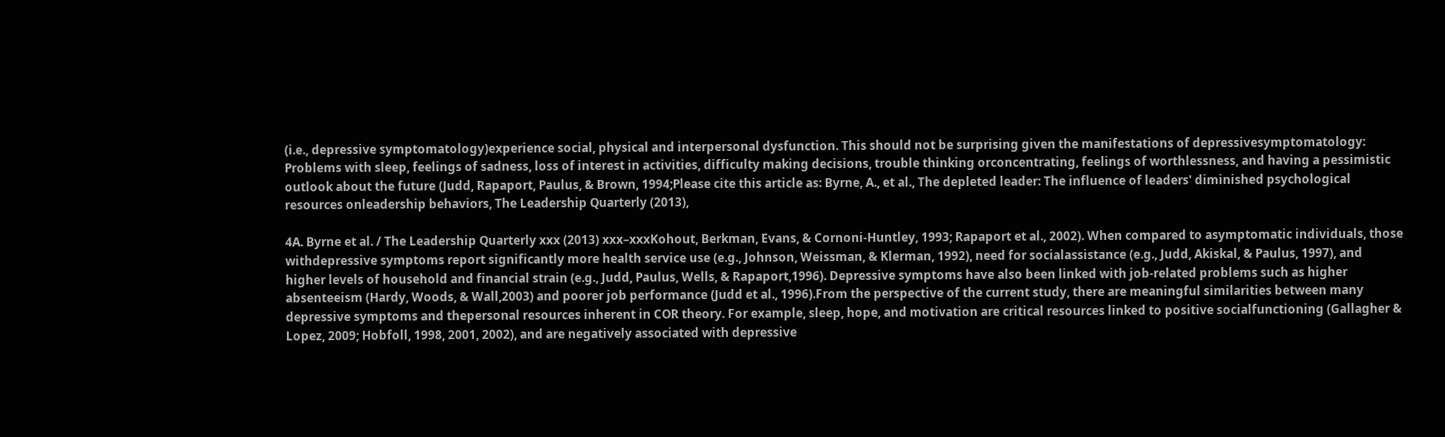(i.e., depressive symptomatology)experience social, physical and interpersonal dysfunction. This should not be surprising given the manifestations of depressivesymptomatology: Problems with sleep, feelings of sadness, loss of interest in activities, difficulty making decisions, trouble thinking orconcentrating, feelings of worthlessness, and having a pessimistic outlook about the future (Judd, Rapaport, Paulus, & Brown, 1994;Please cite this article as: Byrne, A., et al., The depleted leader: The influence of leaders' diminished psychological resources onleadership behaviors, The Leadership Quarterly (2013),

4A. Byrne et al. / The Leadership Quarterly xxx (2013) xxx–xxxKohout, Berkman, Evans, & Cornoni-Huntley, 1993; Rapaport et al., 2002). When compared to asymptomatic individuals, those withdepressive symptoms report significantly more health service use (e.g., Johnson, Weissman, & Klerman, 1992), need for socialassistance (e.g., Judd, Akiskal, & Paulus, 1997), and higher levels of household and financial strain (e.g., Judd, Paulus, Wells, & Rapaport,1996). Depressive symptoms have also been linked with job-related problems such as higher absenteeism (Hardy, Woods, & Wall,2003) and poorer job performance (Judd et al., 1996).From the perspective of the current study, there are meaningful similarities between many depressive symptoms and thepersonal resources inherent in COR theory. For example, sleep, hope, and motivation are critical resources linked to positive socialfunctioning (Gallagher & Lopez, 2009; Hobfoll, 1998, 2001, 2002), and are negatively associated with depressive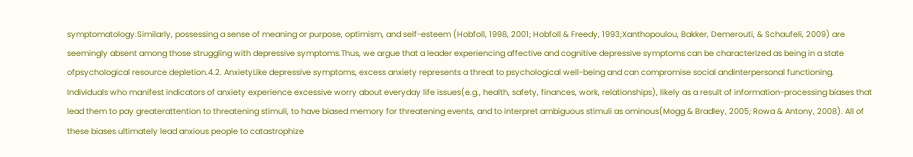symptomatology.Similarly, possessing a sense of meaning or purpose, optimism, and self-esteem (Hobfoll, 1998, 2001; Hobfoll & Freedy, 1993;Xanthopoulou, Bakker, Demerouti, & Schaufeli, 2009) are seemingly absent among those struggling with depressive symptoms.Thus, we argue that a leader experiencing affective and cognitive depressive symptoms can be characterized as being in a state ofpsychological resource depletion.4.2. AnxietyLike depressive symptoms, excess anxiety represents a threat to psychological well-being and can compromise social andinterpersonal functioning. Individuals who manifest indicators of anxiety experience excessive worry about everyday life issues(e.g., health, safety, finances, work, relationships), likely as a result of information-processing biases that lead them to pay greaterattention to threatening stimuli, to have biased memory for threatening events, and to interpret ambiguous stimuli as ominous(Mogg & Bradley, 2005; Rowa & Antony, 2008). All of these biases ultimately lead anxious people to catastrophize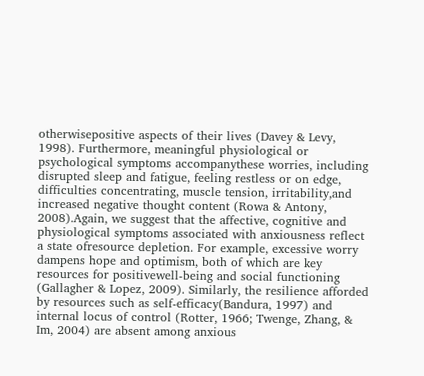otherwisepositive aspects of their lives (Davey & Levy, 1998). Furthermore, meaningful physiological or psychological symptoms accompanythese worries, including disrupted sleep and fatigue, feeling restless or on edge, difficulties concentrating, muscle tension, irritability,and increased negative thought content (Rowa & Antony, 2008).Again, we suggest that the affective, cognitive and physiological symptoms associated with anxiousness reflect a state ofresource depletion. For example, excessive worry dampens hope and optimism, both of which are key resources for positivewell-being and social functioning (Gallagher & Lopez, 2009). Similarly, the resilience afforded by resources such as self-efficacy(Bandura, 1997) and internal locus of control (Rotter, 1966; Twenge, Zhang, & Im, 2004) are absent among anxious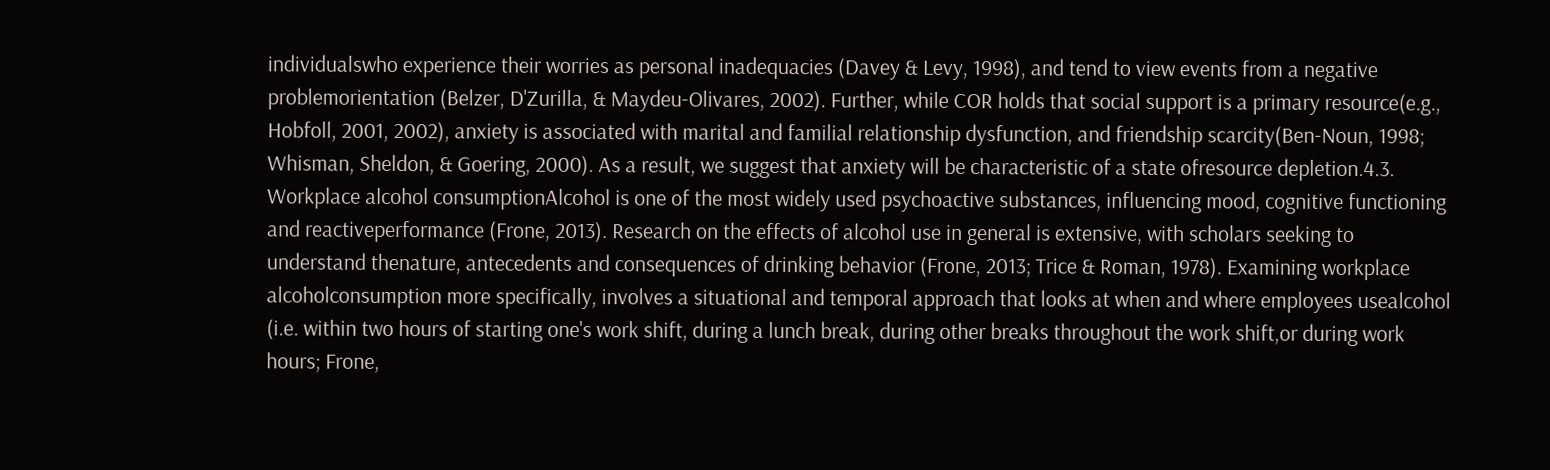individualswho experience their worries as personal inadequacies (Davey & Levy, 1998), and tend to view events from a negative problemorientation (Belzer, D'Zurilla, & Maydeu-Olivares, 2002). Further, while COR holds that social support is a primary resource(e.g., Hobfoll, 2001, 2002), anxiety is associated with marital and familial relationship dysfunction, and friendship scarcity(Ben-Noun, 1998; Whisman, Sheldon, & Goering, 2000). As a result, we suggest that anxiety will be characteristic of a state ofresource depletion.4.3. Workplace alcohol consumptionAlcohol is one of the most widely used psychoactive substances, influencing mood, cognitive functioning and reactiveperformance (Frone, 2013). Research on the effects of alcohol use in general is extensive, with scholars seeking to understand thenature, antecedents and consequences of drinking behavior (Frone, 2013; Trice & Roman, 1978). Examining workplace alcoholconsumption more specifically, involves a situational and temporal approach that looks at when and where employees usealcohol (i.e. within two hours of starting one's work shift, during a lunch break, during other breaks throughout the work shift,or during work hours; Frone,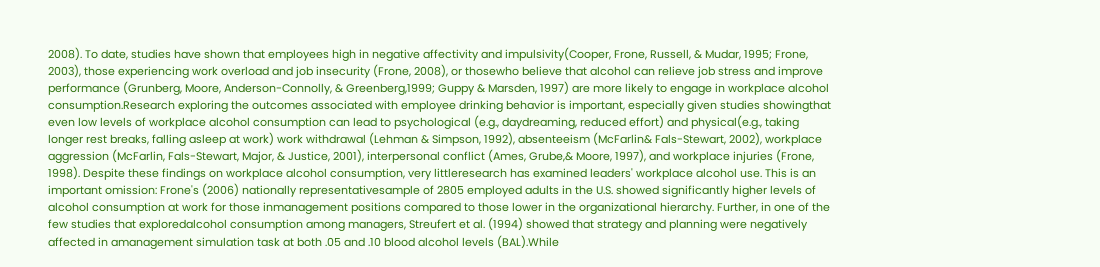2008). To date, studies have shown that employees high in negative affectivity and impulsivity(Cooper, Frone, Russell, & Mudar, 1995; Frone, 2003), those experiencing work overload and job insecurity (Frone, 2008), or thosewho believe that alcohol can relieve job stress and improve performance (Grunberg, Moore, Anderson-Connolly, & Greenberg,1999; Guppy & Marsden, 1997) are more likely to engage in workplace alcohol consumption.Research exploring the outcomes associated with employee drinking behavior is important, especially given studies showingthat even low levels of workplace alcohol consumption can lead to psychological (e.g., daydreaming, reduced effort) and physical(e.g., taking longer rest breaks, falling asleep at work) work withdrawal (Lehman & Simpson, 1992), absenteeism (McFarlin& Fals-Stewart, 2002), workplace aggression (McFarlin, Fals-Stewart, Major, & Justice, 2001), interpersonal conflict (Ames, Grube,& Moore, 1997), and workplace injuries (Frone, 1998). Despite these findings on workplace alcohol consumption, very littleresearch has examined leaders' workplace alcohol use. This is an important omission: Frone's (2006) nationally representativesample of 2805 employed adults in the U.S. showed significantly higher levels of alcohol consumption at work for those inmanagement positions compared to those lower in the organizational hierarchy. Further, in one of the few studies that exploredalcohol consumption among managers, Streufert et al. (1994) showed that strategy and planning were negatively affected in amanagement simulation task at both .05 and .10 blood alcohol levels (BAL).While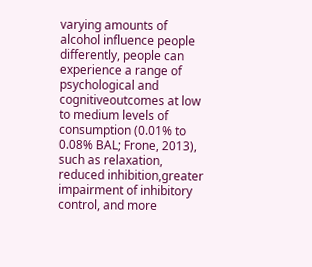varying amounts of alcohol influence people differently, people can experience a range of psychological and cognitiveoutcomes at low to medium levels of consumption (0.01% to 0.08% BAL; Frone, 2013), such as relaxation, reduced inhibition,greater impairment of inhibitory control, and more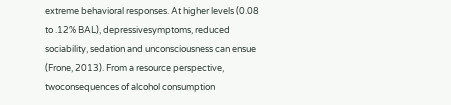extreme behavioral responses. At higher levels (0.08 to .12% BAL), depressivesymptoms, reduced sociability, sedation and unconsciousness can ensue (Frone, 2013). From a resource perspective, twoconsequences of alcohol consumption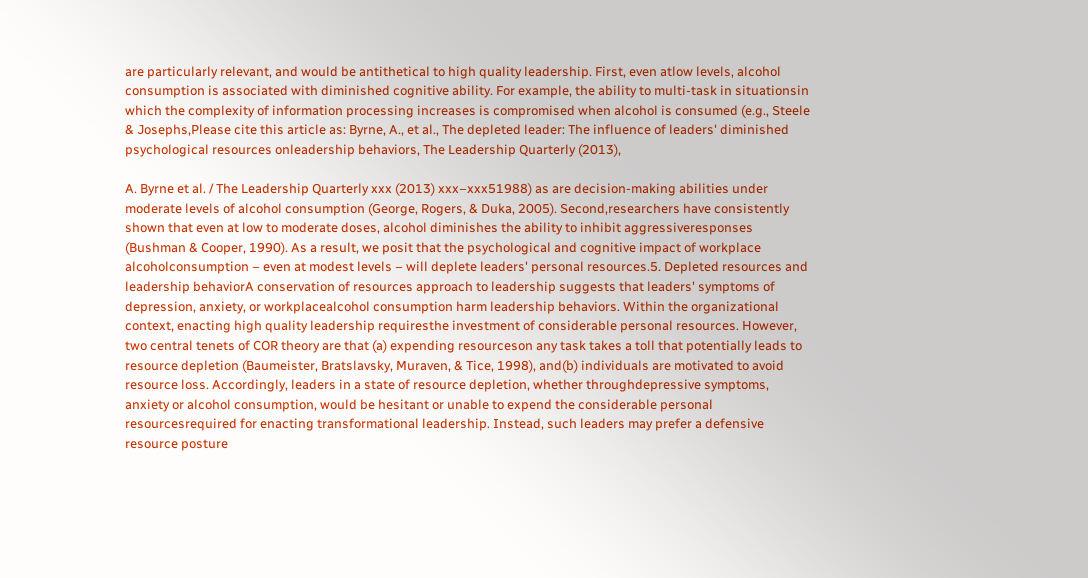are particularly relevant, and would be antithetical to high quality leadership. First, even atlow levels, alcohol consumption is associated with diminished cognitive ability. For example, the ability to multi-task in situationsin which the complexity of information processing increases is compromised when alcohol is consumed (e.g., Steele & Josephs,Please cite this article as: Byrne, A., et al., The depleted leader: The influence of leaders' diminished psychological resources onleadership behaviors, The Leadership Quarterly (2013),

A. Byrne et al. / The Leadership Quarterly xxx (2013) xxx–xxx51988) as are decision-making abilities under moderate levels of alcohol consumption (George, Rogers, & Duka, 2005). Second,researchers have consistently shown that even at low to moderate doses, alcohol diminishes the ability to inhibit aggressiveresponses (Bushman & Cooper, 1990). As a result, we posit that the psychological and cognitive impact of workplace alcoholconsumption – even at modest levels – will deplete leaders' personal resources.5. Depleted resources and leadership behaviorA conservation of resources approach to leadership suggests that leaders' symptoms of depression, anxiety, or workplacealcohol consumption harm leadership behaviors. Within the organizational context, enacting high quality leadership requiresthe investment of considerable personal resources. However, two central tenets of COR theory are that (a) expending resourceson any task takes a toll that potentially leads to resource depletion (Baumeister, Bratslavsky, Muraven, & Tice, 1998), and(b) individuals are motivated to avoid resource loss. Accordingly, leaders in a state of resource depletion, whether throughdepressive symptoms, anxiety or alcohol consumption, would be hesitant or unable to expend the considerable personal resourcesrequired for enacting transformational leadership. Instead, such leaders may prefer a defensive resource posture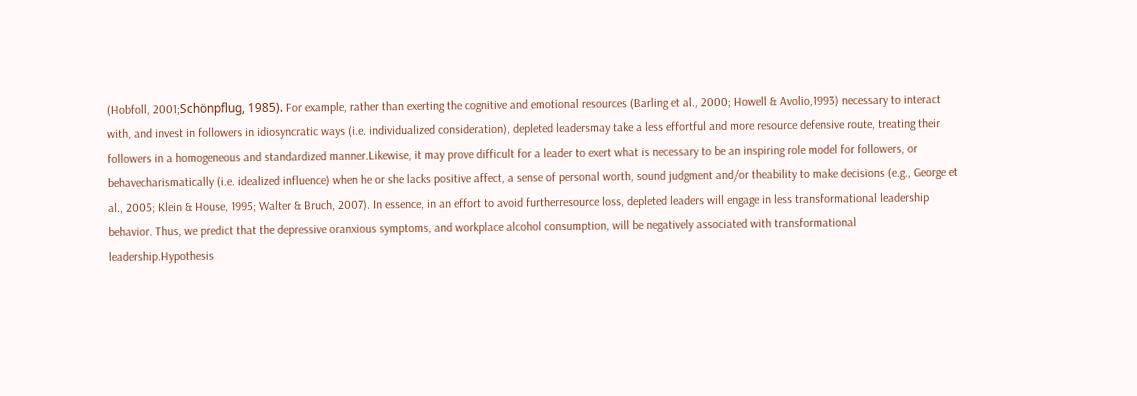(Hobfoll, 2001;Schönpflug, 1985). For example, rather than exerting the cognitive and emotional resources (Barling et al., 2000; Howell & Avolio,1993) necessary to interact with, and invest in followers in idiosyncratic ways (i.e. individualized consideration), depleted leadersmay take a less effortful and more resource defensive route, treating their followers in a homogeneous and standardized manner.Likewise, it may prove difficult for a leader to exert what is necessary to be an inspiring role model for followers, or behavecharismatically (i.e. idealized influence) when he or she lacks positive affect, a sense of personal worth, sound judgment and/or theability to make decisions (e.g., George et al., 2005; Klein & House, 1995; Walter & Bruch, 2007). In essence, in an effort to avoid furtherresource loss, depleted leaders will engage in less transformational leadership behavior. Thus, we predict that the depressive oranxious symptoms, and workplace alcohol consumption, will be negatively associated with transformational leadership.Hypothesis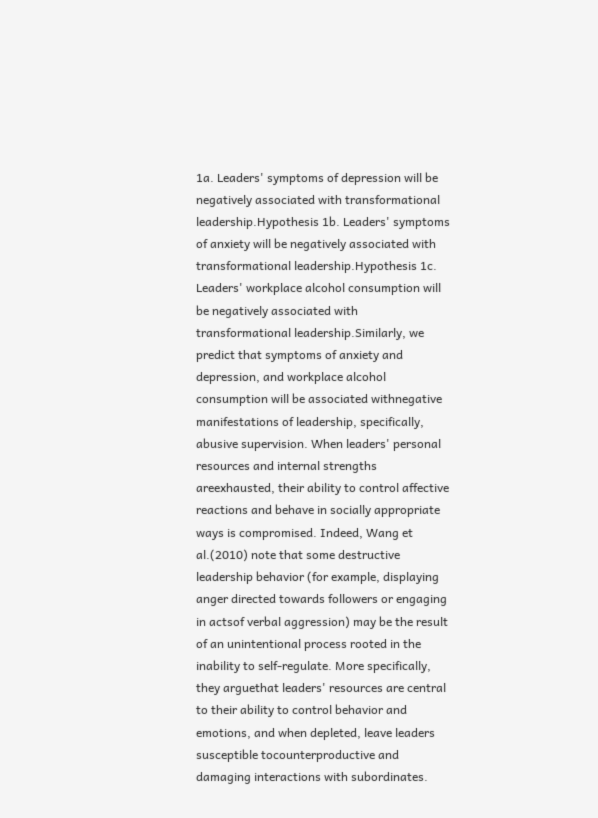1a. Leaders' symptoms of depression will be negatively associated with transformational leadership.Hypothesis 1b. Leaders' symptoms of anxiety will be negatively associated with transformational leadership.Hypothesis 1c. Leaders' workplace alcohol consumption will be negatively associated with transformational leadership.Similarly, we predict that symptoms of anxiety and depression, and workplace alcohol consumption will be associated withnegative manifestations of leadership, specifically, abusive supervision. When leaders' personal resources and internal strengths areexhausted, their ability to control affective reactions and behave in socially appropriate ways is compromised. Indeed, Wang et al.(2010) note that some destructive leadership behavior (for example, displaying anger directed towards followers or engaging in actsof verbal aggression) may be the result of an unintentional process rooted in the inability to self-regulate. More specifically, they arguethat leaders' resources are central to their ability to control behavior and emotions, and when depleted, leave leaders susceptible tocounterproductive and damaging interactions with subordinates.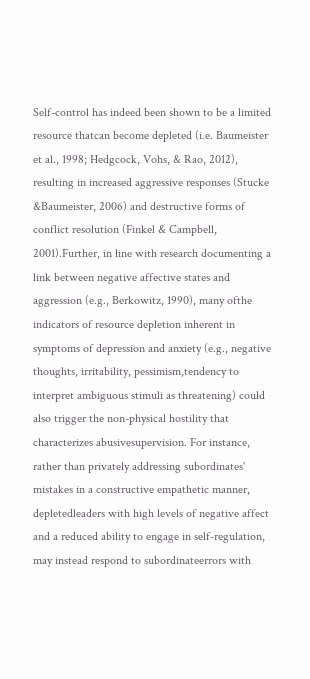Self-control has indeed been shown to be a limited resource thatcan become depleted (i.e. Baumeister et al., 1998; Hedgcock, Vohs, & Rao, 2012), resulting in increased aggressive responses (Stucke &Baumeister, 2006) and destructive forms of conflict resolution (Finkel & Campbell, 2001).Further, in line with research documenting a link between negative affective states and aggression (e.g., Berkowitz, 1990), many ofthe indicators of resource depletion inherent in symptoms of depression and anxiety (e.g., negative thoughts, irritability, pessimism,tendency to interpret ambiguous stimuli as threatening) could also trigger the non-physical hostility that characterizes abusivesupervision. For instance, rather than privately addressing subordinates' mistakes in a constructive empathetic manner, depletedleaders with high levels of negative affect and a reduced ability to engage in self-regulation, may instead respond to subordinateerrors with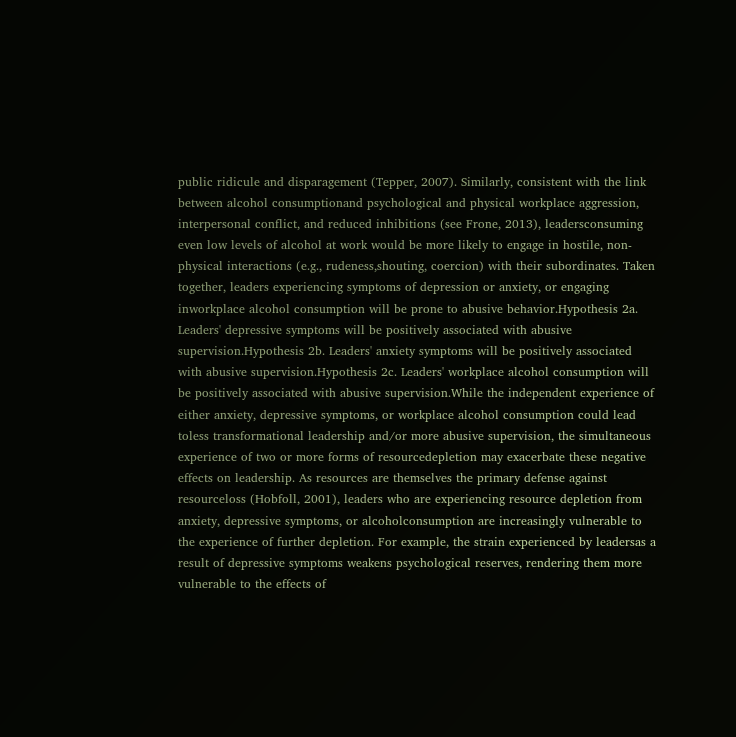public ridicule and disparagement (Tepper, 2007). Similarly, consistent with the link between alcohol consumptionand psychological and physical workplace aggression, interpersonal conflict, and reduced inhibitions (see Frone, 2013), leadersconsuming even low levels of alcohol at work would be more likely to engage in hostile, non-physical interactions (e.g., rudeness,shouting, coercion) with their subordinates. Taken together, leaders experiencing symptoms of depression or anxiety, or engaging inworkplace alcohol consumption will be prone to abusive behavior.Hypothesis 2a. Leaders' depressive symptoms will be positively associated with abusive supervision.Hypothesis 2b. Leaders' anxiety symptoms will be positively associated with abusive supervision.Hypothesis 2c. Leaders' workplace alcohol consumption will be positively associated with abusive supervision.While the independent experience of either anxiety, depressive symptoms, or workplace alcohol consumption could lead toless transformational leadership and/or more abusive supervision, the simultaneous experience of two or more forms of resourcedepletion may exacerbate these negative effects on leadership. As resources are themselves the primary defense against resourceloss (Hobfoll, 2001), leaders who are experiencing resource depletion from anxiety, depressive symptoms, or alcoholconsumption are increasingly vulnerable to the experience of further depletion. For example, the strain experienced by leadersas a result of depressive symptoms weakens psychological reserves, rendering them more vulnerable to the effects of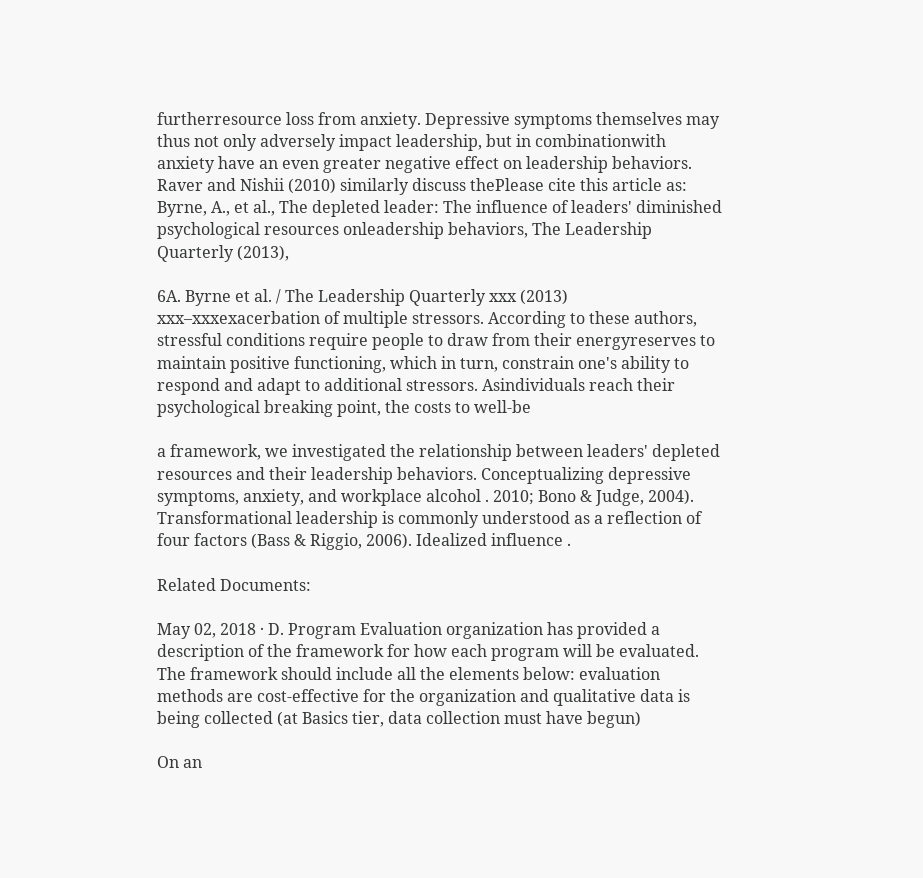furtherresource loss from anxiety. Depressive symptoms themselves may thus not only adversely impact leadership, but in combinationwith anxiety have an even greater negative effect on leadership behaviors. Raver and Nishii (2010) similarly discuss thePlease cite this article as: Byrne, A., et al., The depleted leader: The influence of leaders' diminished psychological resources onleadership behaviors, The Leadership Quarterly (2013),

6A. Byrne et al. / The Leadership Quarterly xxx (2013) xxx–xxxexacerbation of multiple stressors. According to these authors, stressful conditions require people to draw from their energyreserves to maintain positive functioning, which in turn, constrain one's ability to respond and adapt to additional stressors. Asindividuals reach their psychological breaking point, the costs to well-be

a framework, we investigated the relationship between leaders' depleted resources and their leadership behaviors. Conceptualizing depressive symptoms, anxiety, and workplace alcohol . 2010; Bono & Judge, 2004). Transformational leadership is commonly understood as a reflection of four factors (Bass & Riggio, 2006). Idealized influence .

Related Documents:

May 02, 2018 · D. Program Evaluation organization has provided a description of the framework for how each program will be evaluated. The framework should include all the elements below: evaluation methods are cost-effective for the organization and qualitative data is being collected (at Basics tier, data collection must have begun)

On an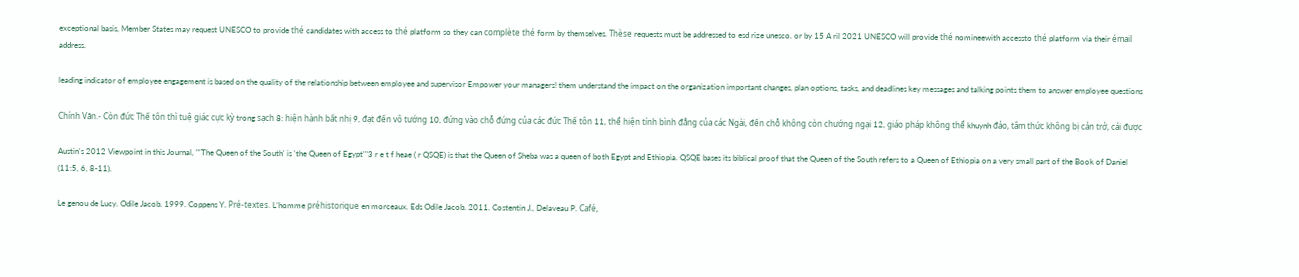exceptional basis, Member States may request UNESCO to provide thé candidates with access to thé platform so they can complète thé form by themselves. Thèse requests must be addressed to esd rize unesco. or by 15 A ril 2021 UNESCO will provide thé nomineewith accessto thé platform via their émail address.

leading indicator of employee engagement is based on the quality of the relationship between employee and supervisor Empower your managers! them understand the impact on the organization important changes, plan options, tasks, and deadlines key messages and talking points them to answer employee questions

Chính Văn.- Còn đức Thế tôn thì tuệ giác cực kỳ trong sạch 8: hiện hành bất nhị 9, đạt đến vô tướng 10, đứng vào chỗ đứng của các đức Thế tôn 11, thể hiện tính bình đẳng của các Ngài, đến chỗ không còn chướng ngại 12, giáo pháp không thể khuynh đảo, tâm thức không bị cản trở, cái được

Austin's 2012 Viewpoint in this Journal, "'The Queen of the South' is 'the Queen of Egypt'"3 r e t f heae ( r QSQE) is that the Queen of Sheba was a queen of both Egypt and Ethiopia. QSQE bases its biblical proof that the Queen of the South refers to a Queen of Ethiopia on a very small part of the Book of Daniel (11:5, 6, 8-11).

Le genou de Lucy. Odile Jacob. 1999. Coppens Y. Pré-textes. L’homme préhistorique en morceaux. Eds Odile Jacob. 2011. Costentin J., Delaveau P. Café,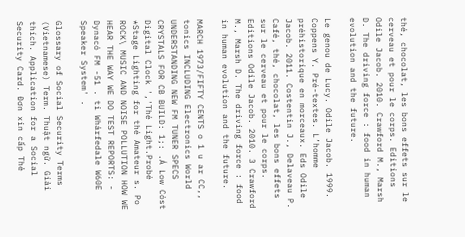thé, chocolat, les bons effets sur le cerveau et pour le corps. Editions Odile Jacob. 2010. Crawford M., Marsh D. The driving force : food in human evolution and the future.

Le genou de Lucy. Odile Jacob. 1999. Coppens Y. Pré-textes. L’homme préhistorique en morceaux. Eds Odile Jacob. 2011. Costentin J., Delaveau P. Café, thé, chocolat, les bons effets sur le cerveau et pour le corps. Editions Odile Jacob. 2010. 3 Crawford M., Marsh D. The driving force : food in human evolution and the future.

MARCH 1973/FIFTY CENTS o 1 u ar CC,, tonics INCLUDING Electronics World UNDERSTANDING NEW FM TUNER SPECS CRYSTALS FOR CB BUILD: 1;: .Á Low Cóst Digital Clock ','Thé Light.Probé *Stage Lighting for thé Amateur s. Po ROCK\ MUSIC AND NOISE POLLUTION HOW WE HEAR THE WAY WE DO TEST REPORTS: - Dynacó FM -51 . ti Whárfedale W60E Speaker System' .

Glossary of Social Security Terms (Vietnamese) Term. Thuật ngữ. Giải thích. Application for a Social Security Card. Đơn xin cấp Thẻ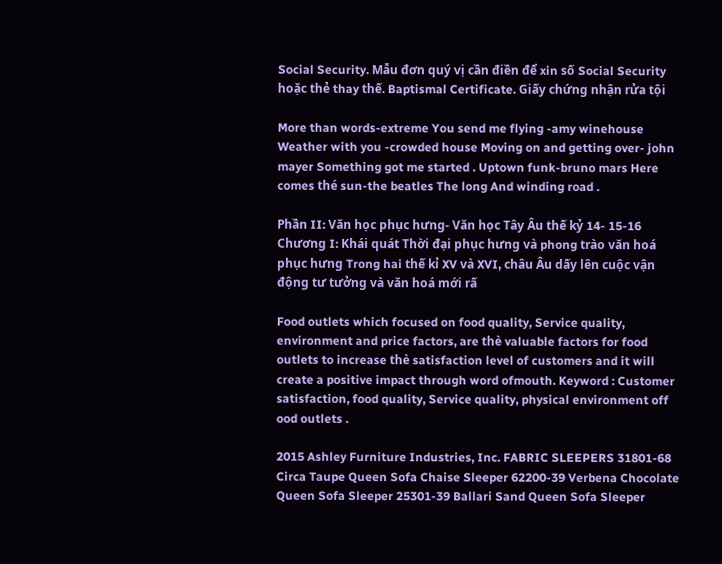Social Security. Mẫu đơn quý vị cần điền để xin số Social Security hoặc thẻ thay thế. Baptismal Certificate. Giấy chứng nhận rửa tội

More than words-extreme You send me flying -amy winehouse Weather with you -crowded house Moving on and getting over- john mayer Something got me started . Uptown funk-bruno mars Here comes thé sun-the beatles The long And winding road .

Phần II: Văn học phục hưng- Văn học Tây Âu thế kỷ 14- 15-16 Chương I: Khái quát Thời đại phục hưng và phong trào văn hoá phục hưng Trong hai thế kỉ XV và XVI, châu Âu dấy lên cuộc vận động tư tưởng và văn hoá mới rấ

Food outlets which focused on food quality, Service quality, environment and price factors, are thè valuable factors for food outlets to increase thè satisfaction level of customers and it will create a positive impact through word ofmouth. Keyword : Customer satisfaction, food quality, Service quality, physical environment off ood outlets .

2015 Ashley Furniture Industries, Inc. FABRIC SLEEPERS 31801-68 Circa Taupe Queen Sofa Chaise Sleeper 62200-39 Verbena Chocolate Queen Sofa Sleeper 25301-39 Ballari Sand Queen Sofa Sleeper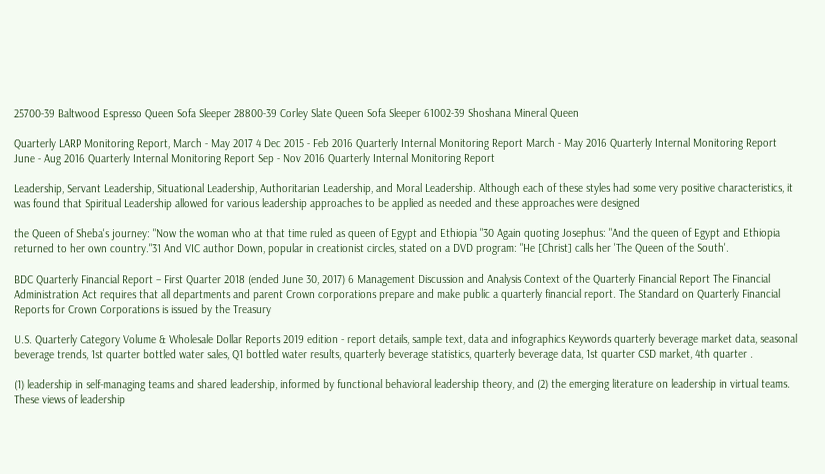25700-39 Baltwood Espresso Queen Sofa Sleeper 28800-39 Corley Slate Queen Sofa Sleeper 61002-39 Shoshana Mineral Queen

Quarterly LARP Monitoring Report, March - May 2017 4 Dec 2015 - Feb 2016 Quarterly Internal Monitoring Report March - May 2016 Quarterly Internal Monitoring Report June - Aug 2016 Quarterly Internal Monitoring Report Sep - Nov 2016 Quarterly Internal Monitoring Report

Leadership, Servant Leadership, Situational Leadership, Authoritarian Leadership, and Moral Leadership. Although each of these styles had some very positive characteristics, it was found that Spiritual Leadership allowed for various leadership approaches to be applied as needed and these approaches were designed

the Queen of Sheba's journey: "Now the woman who at that time ruled as queen of Egypt and Ethiopia "30 Again quoting Josephus: "And the queen of Egypt and Ethiopia returned to her own country."31 And VIC author Down, popular in creationist circles, stated on a DVD program: "He [Christ] calls her 'The Queen of the South'.

BDC Quarterly Financial Report – First Quarter 2018 (ended June 30, 2017) 6 Management Discussion and Analysis Context of the Quarterly Financial Report The Financial Administration Act requires that all departments and parent Crown corporations prepare and make public a quarterly financial report. The Standard on Quarterly Financial Reports for Crown Corporations is issued by the Treasury

U.S. Quarterly Category Volume & Wholesale Dollar Reports 2019 edition - report details, sample text, data and infographics Keywords quarterly beverage market data, seasonal beverage trends, 1st quarter bottled water sales, Q1 bottled water results, quarterly beverage statistics, quarterly beverage data, 1st quarter CSD market, 4th quarter .

(1) leadership in self-managing teams and shared leadership, informed by functional behavioral leadership theory, and (2) the emerging literature on leadership in virtual teams. These views of leadership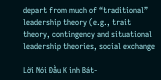depart from much of “traditional” leadership theory (e.g., trait theory, contingency and situational leadership theories, social exchange

Lời Nói Đầu K inh Bát-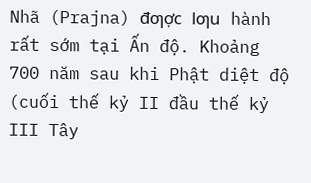Nhã (Prajna) đƣợc lƣu hành rất sớm tại Ấn độ. Khoảng 700 năm sau khi Phật diệt độ (cuối thế kỷ II đầu thế kỷ III Tây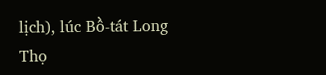lịch), lúc Bồ-tát Long Thọ